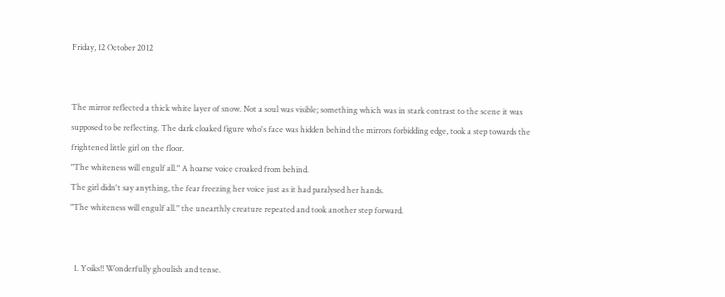Friday, 12 October 2012


The mirror reflected a thick white layer of snow. Not a soul was visible; something which was in stark contrast to the scene it was supposed to be reflecting. The dark cloaked figure who's face was hidden behind the mirrors forbidding edge, took a step towards the frightened little girl on the floor.
"The whiteness will engulf all." A hoarse voice croaked from behind.
The girl didn't say anything, the fear freezing her voice just as it had paralysed her hands.
"The whiteness will engulf all." the unearthly creature repeated and took another step forward.


  1. Yoiks!! Wonderfully ghoulish and tense.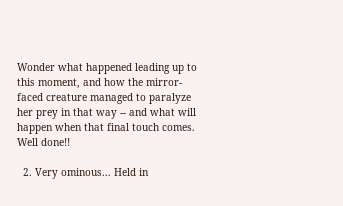Wonder what happened leading up to this moment, and how the mirror-faced creature managed to paralyze her prey in that way -- and what will happen when that final touch comes. Well done!!

  2. Very ominous... Held in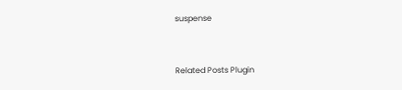suspense


Related Posts Plugin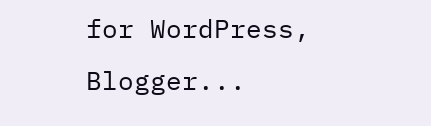for WordPress, Blogger...